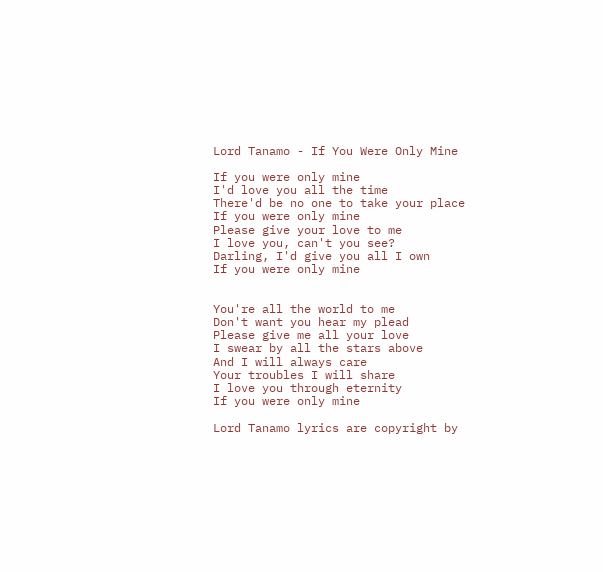Lord Tanamo - If You Were Only Mine

If you were only mine
I'd love you all the time
There'd be no one to take your place
If you were only mine
Please give your love to me
I love you, can't you see?
Darling, I'd give you all I own
If you were only mine


You're all the world to me
Don't want you hear my plead
Please give me all your love
I swear by all the stars above
And I will always care
Your troubles I will share
I love you through eternity
If you were only mine

Lord Tanamo lyrics are copyright by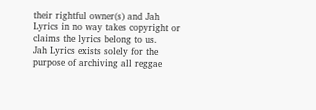their rightful owner(s) and Jah Lyrics in no way takes copyright or claims the lyrics belong to us.
Jah Lyrics exists solely for the purpose of archiving all reggae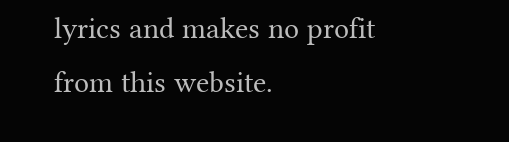lyrics and makes no profit from this website.